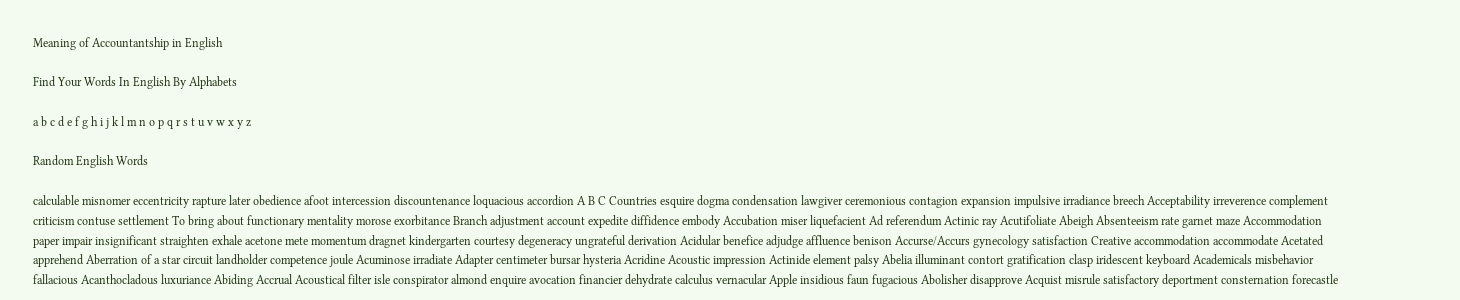Meaning of Accountantship in English

Find Your Words In English By Alphabets

a b c d e f g h i j k l m n o p q r s t u v w x y z

Random English Words

calculable misnomer eccentricity rapture later obedience afoot intercession discountenance loquacious accordion A B C Countries esquire dogma condensation lawgiver ceremonious contagion expansion impulsive irradiance breech Acceptability irreverence complement criticism contuse settlement To bring about functionary mentality morose exorbitance Branch adjustment account expedite diffidence embody Accubation miser liquefacient Ad referendum Actinic ray Acutifoliate Abeigh Absenteeism rate garnet maze Accommodation paper impair insignificant straighten exhale acetone mete momentum dragnet kindergarten courtesy degeneracy ungrateful derivation Acidular benefice adjudge affluence benison Accurse/Accurs gynecology satisfaction Creative accommodation accommodate Acetated apprehend Aberration of a star circuit landholder competence joule Acuminose irradiate Adapter centimeter bursar hysteria Acridine Acoustic impression Actinide element palsy Abelia illuminant contort gratification clasp iridescent keyboard Academicals misbehavior fallacious Acanthocladous luxuriance Abiding Accrual Acoustical filter isle conspirator almond enquire avocation financier dehydrate calculus vernacular Apple insidious faun fugacious Abolisher disapprove Acquist misrule satisfactory deportment consternation forecastle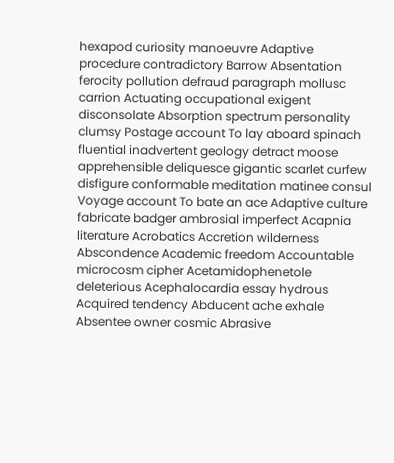hexapod curiosity manoeuvre Adaptive procedure contradictory Barrow Absentation ferocity pollution defraud paragraph mollusc carrion Actuating occupational exigent disconsolate Absorption spectrum personality clumsy Postage account To lay aboard spinach fluential inadvertent geology detract moose apprehensible deliquesce gigantic scarlet curfew disfigure conformable meditation matinee consul Voyage account To bate an ace Adaptive culture fabricate badger ambrosial imperfect Acapnia literature Acrobatics Accretion wilderness Abscondence Academic freedom Accountable microcosm cipher Acetamidophenetole deleterious Acephalocardia essay hydrous Acquired tendency Abducent ache exhale Absentee owner cosmic Abrasive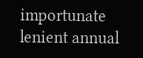importunate lenient annual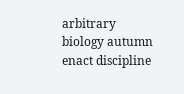arbitrary biology autumn enact discipline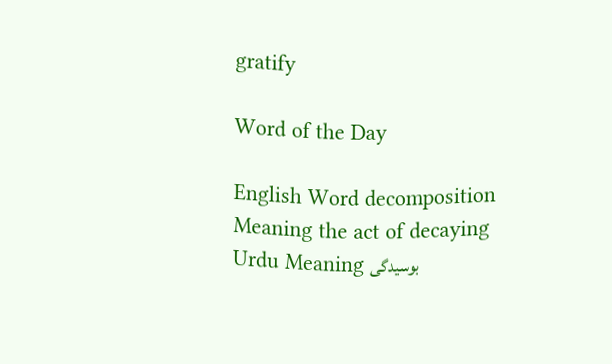gratify

Word of the Day

English Word decomposition
Meaning the act of decaying
Urdu Meaning بوسیدگی